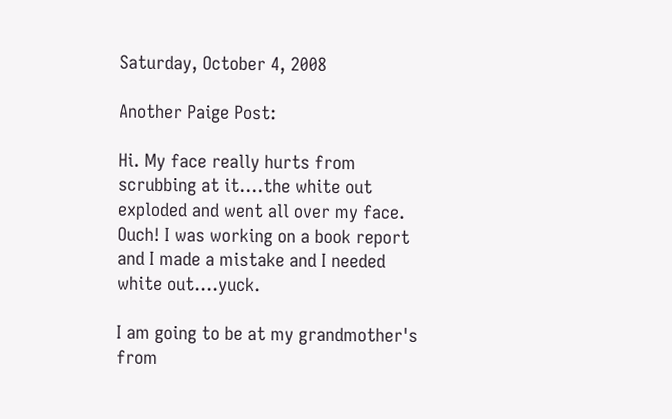Saturday, October 4, 2008

Another Paige Post:

Hi. My face really hurts from scrubbing at it....the white out exploded and went all over my face. Ouch! I was working on a book report and I made a mistake and I needed white out....yuck.

I am going to be at my grandmother's from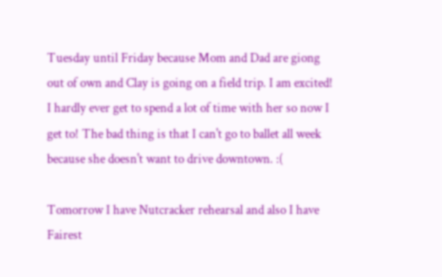Tuesday until Friday because Mom and Dad are giong out of own and Clay is going on a field trip. I am excited! I hardly ever get to spend a lot of time with her so now I get to! The bad thing is that I can't go to ballet all week because she doesn't want to drive downtown. :(

Tomorrow I have Nutcracker rehearsal and also I have Fairest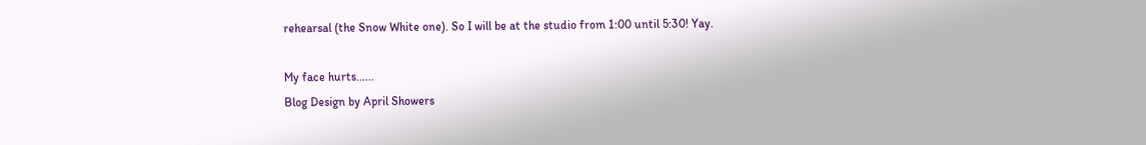rehearsal (the Snow White one). So I will be at the studio from 1:00 until 5:30! Yay.

My face hurts......
Blog Design by April Showers